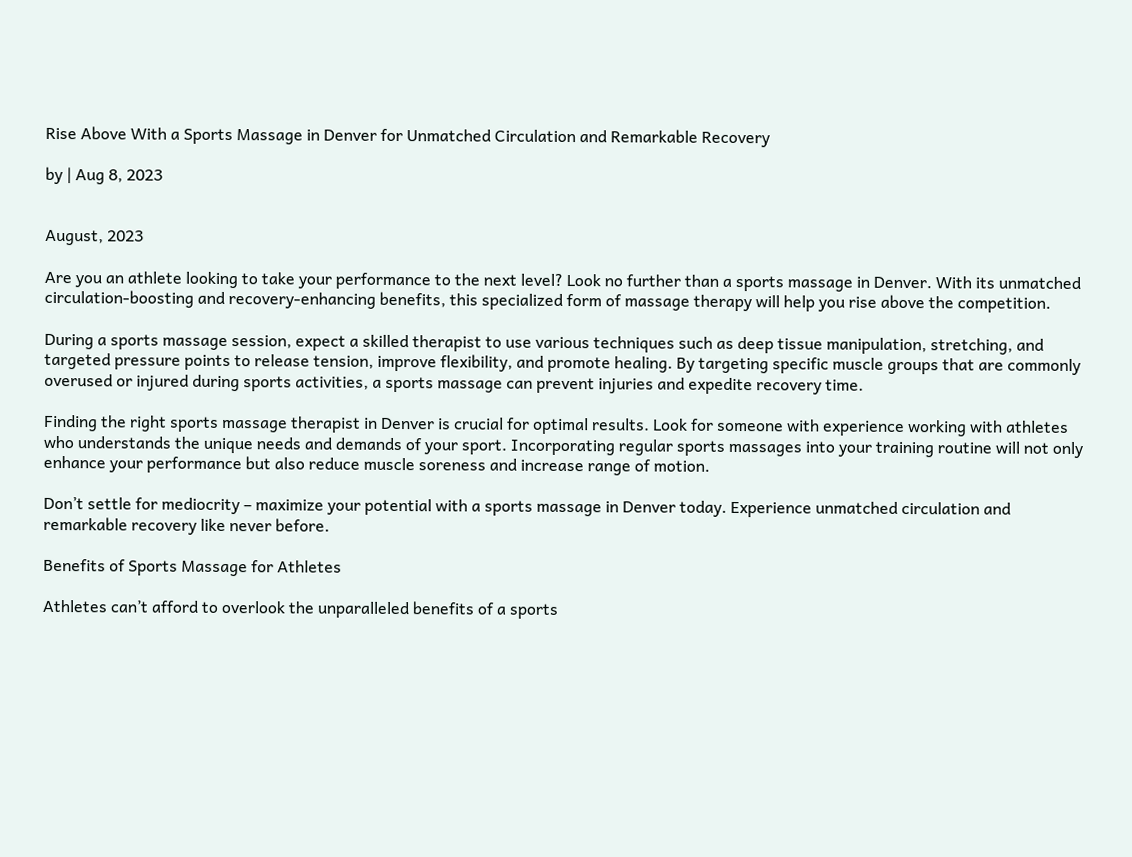Rise Above With a Sports Massage in Denver for Unmatched Circulation and Remarkable Recovery

by | Aug 8, 2023


August, 2023

Are you an athlete looking to take your performance to the next level? Look no further than a sports massage in Denver. With its unmatched circulation-boosting and recovery-enhancing benefits, this specialized form of massage therapy will help you rise above the competition.

During a sports massage session, expect a skilled therapist to use various techniques such as deep tissue manipulation, stretching, and targeted pressure points to release tension, improve flexibility, and promote healing. By targeting specific muscle groups that are commonly overused or injured during sports activities, a sports massage can prevent injuries and expedite recovery time.

Finding the right sports massage therapist in Denver is crucial for optimal results. Look for someone with experience working with athletes who understands the unique needs and demands of your sport. Incorporating regular sports massages into your training routine will not only enhance your performance but also reduce muscle soreness and increase range of motion.

Don’t settle for mediocrity – maximize your potential with a sports massage in Denver today. Experience unmatched circulation and remarkable recovery like never before.

Benefits of Sports Massage for Athletes

Athletes can’t afford to overlook the unparalleled benefits of a sports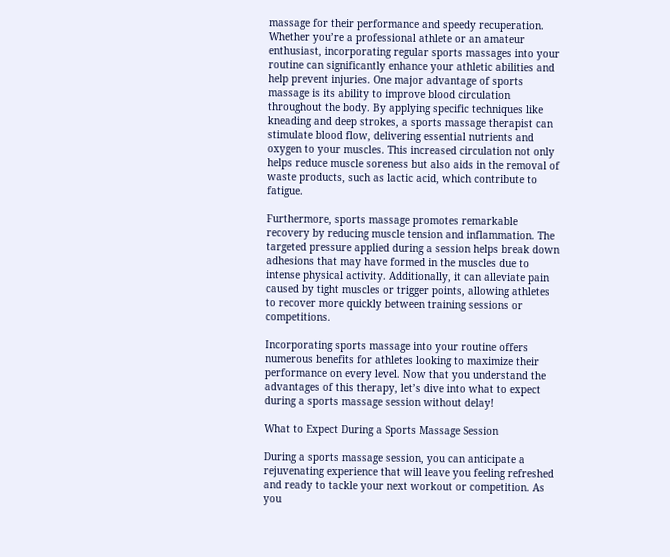massage for their performance and speedy recuperation. Whether you’re a professional athlete or an amateur enthusiast, incorporating regular sports massages into your routine can significantly enhance your athletic abilities and help prevent injuries. One major advantage of sports massage is its ability to improve blood circulation throughout the body. By applying specific techniques like kneading and deep strokes, a sports massage therapist can stimulate blood flow, delivering essential nutrients and oxygen to your muscles. This increased circulation not only helps reduce muscle soreness but also aids in the removal of waste products, such as lactic acid, which contribute to fatigue.

Furthermore, sports massage promotes remarkable recovery by reducing muscle tension and inflammation. The targeted pressure applied during a session helps break down adhesions that may have formed in the muscles due to intense physical activity. Additionally, it can alleviate pain caused by tight muscles or trigger points, allowing athletes to recover more quickly between training sessions or competitions.

Incorporating sports massage into your routine offers numerous benefits for athletes looking to maximize their performance on every level. Now that you understand the advantages of this therapy, let’s dive into what to expect during a sports massage session without delay!

What to Expect During a Sports Massage Session

During a sports massage session, you can anticipate a rejuvenating experience that will leave you feeling refreshed and ready to tackle your next workout or competition. As you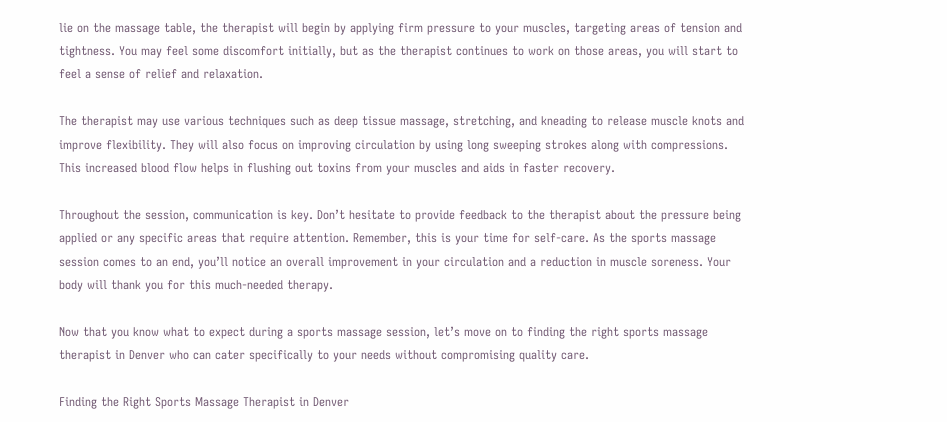lie on the massage table, the therapist will begin by applying firm pressure to your muscles, targeting areas of tension and tightness. You may feel some discomfort initially, but as the therapist continues to work on those areas, you will start to feel a sense of relief and relaxation.

The therapist may use various techniques such as deep tissue massage, stretching, and kneading to release muscle knots and improve flexibility. They will also focus on improving circulation by using long sweeping strokes along with compressions. This increased blood flow helps in flushing out toxins from your muscles and aids in faster recovery.

Throughout the session, communication is key. Don’t hesitate to provide feedback to the therapist about the pressure being applied or any specific areas that require attention. Remember, this is your time for self-care. As the sports massage session comes to an end, you’ll notice an overall improvement in your circulation and a reduction in muscle soreness. Your body will thank you for this much-needed therapy.

Now that you know what to expect during a sports massage session, let’s move on to finding the right sports massage therapist in Denver who can cater specifically to your needs without compromising quality care.

Finding the Right Sports Massage Therapist in Denver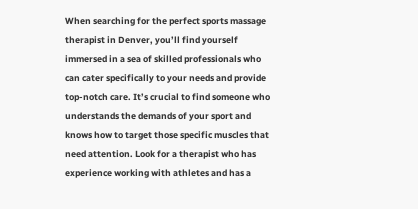When searching for the perfect sports massage therapist in Denver, you’ll find yourself immersed in a sea of skilled professionals who can cater specifically to your needs and provide top-notch care. It’s crucial to find someone who understands the demands of your sport and knows how to target those specific muscles that need attention. Look for a therapist who has experience working with athletes and has a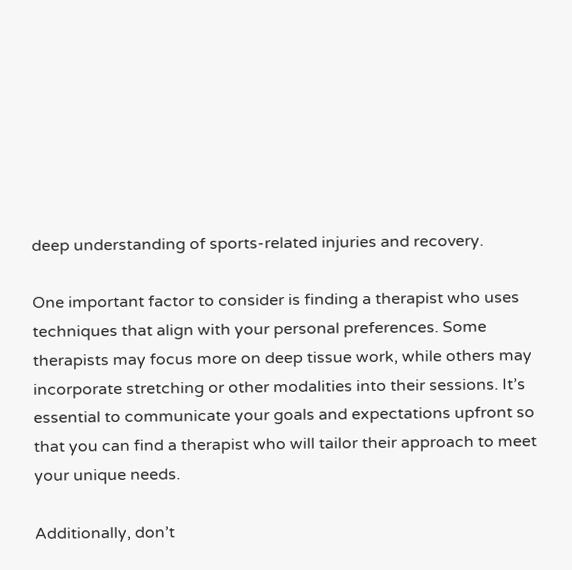deep understanding of sports-related injuries and recovery.

One important factor to consider is finding a therapist who uses techniques that align with your personal preferences. Some therapists may focus more on deep tissue work, while others may incorporate stretching or other modalities into their sessions. It’s essential to communicate your goals and expectations upfront so that you can find a therapist who will tailor their approach to meet your unique needs.

Additionally, don’t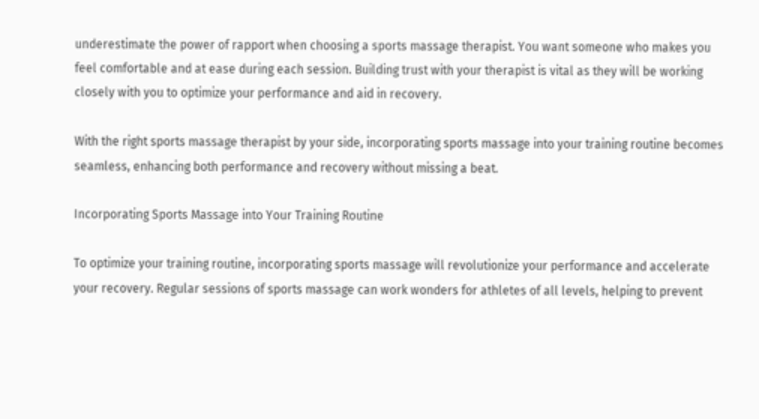underestimate the power of rapport when choosing a sports massage therapist. You want someone who makes you feel comfortable and at ease during each session. Building trust with your therapist is vital as they will be working closely with you to optimize your performance and aid in recovery.

With the right sports massage therapist by your side, incorporating sports massage into your training routine becomes seamless, enhancing both performance and recovery without missing a beat.

Incorporating Sports Massage into Your Training Routine

To optimize your training routine, incorporating sports massage will revolutionize your performance and accelerate your recovery. Regular sessions of sports massage can work wonders for athletes of all levels, helping to prevent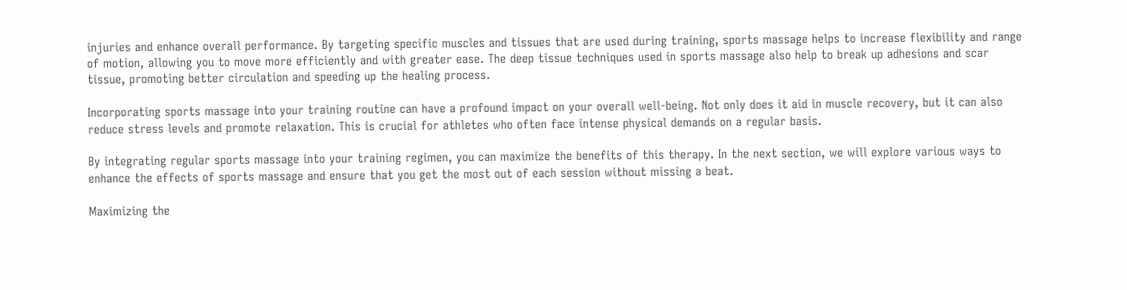injuries and enhance overall performance. By targeting specific muscles and tissues that are used during training, sports massage helps to increase flexibility and range of motion, allowing you to move more efficiently and with greater ease. The deep tissue techniques used in sports massage also help to break up adhesions and scar tissue, promoting better circulation and speeding up the healing process.

Incorporating sports massage into your training routine can have a profound impact on your overall well-being. Not only does it aid in muscle recovery, but it can also reduce stress levels and promote relaxation. This is crucial for athletes who often face intense physical demands on a regular basis.

By integrating regular sports massage into your training regimen, you can maximize the benefits of this therapy. In the next section, we will explore various ways to enhance the effects of sports massage and ensure that you get the most out of each session without missing a beat.

Maximizing the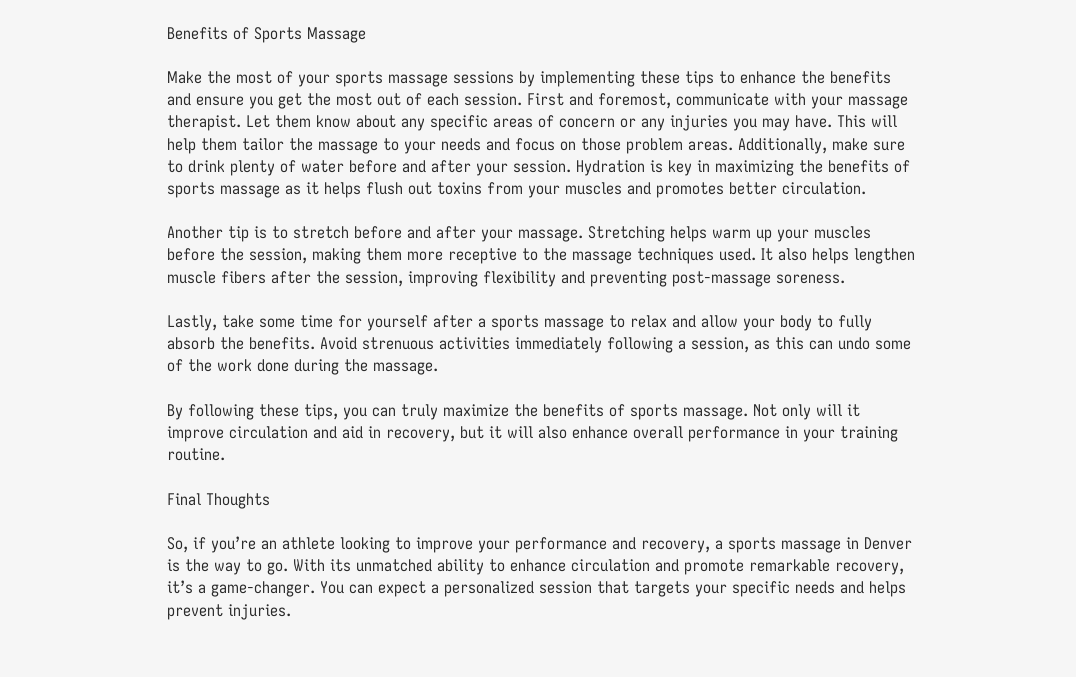Benefits of Sports Massage

Make the most of your sports massage sessions by implementing these tips to enhance the benefits and ensure you get the most out of each session. First and foremost, communicate with your massage therapist. Let them know about any specific areas of concern or any injuries you may have. This will help them tailor the massage to your needs and focus on those problem areas. Additionally, make sure to drink plenty of water before and after your session. Hydration is key in maximizing the benefits of sports massage as it helps flush out toxins from your muscles and promotes better circulation.

Another tip is to stretch before and after your massage. Stretching helps warm up your muscles before the session, making them more receptive to the massage techniques used. It also helps lengthen muscle fibers after the session, improving flexibility and preventing post-massage soreness.

Lastly, take some time for yourself after a sports massage to relax and allow your body to fully absorb the benefits. Avoid strenuous activities immediately following a session, as this can undo some of the work done during the massage.

By following these tips, you can truly maximize the benefits of sports massage. Not only will it improve circulation and aid in recovery, but it will also enhance overall performance in your training routine.

Final Thoughts

So, if you’re an athlete looking to improve your performance and recovery, a sports massage in Denver is the way to go. With its unmatched ability to enhance circulation and promote remarkable recovery, it’s a game-changer. You can expect a personalized session that targets your specific needs and helps prevent injuries.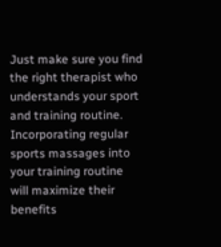Just make sure you find the right therapist who understands your sport and training routine. Incorporating regular sports massages into your training routine will maximize their benefits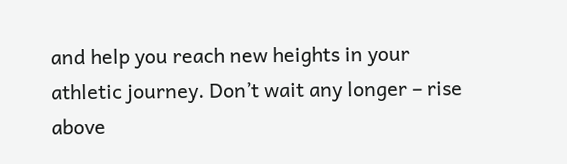and help you reach new heights in your athletic journey. Don’t wait any longer – rise above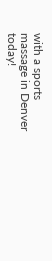with a sports massage in Denver today!